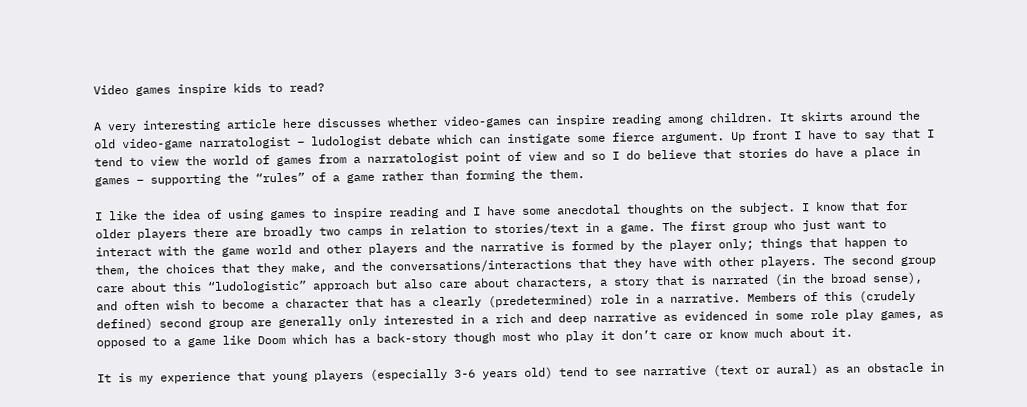Video games inspire kids to read?

A very interesting article here discusses whether video-games can inspire reading among children. It skirts around the old video-game narratologist – ludologist debate which can instigate some fierce argument. Up front I have to say that I tend to view the world of games from a narratologist point of view and so I do believe that stories do have a place in games – supporting the “rules” of a game rather than forming the them.

I like the idea of using games to inspire reading and I have some anecdotal thoughts on the subject. I know that for older players there are broadly two camps in relation to stories/text in a game. The first group who just want to interact with the game world and other players and the narrative is formed by the player only; things that happen to them, the choices that they make, and the conversations/interactions that they have with other players. The second group care about this “ludologistic” approach but also care about characters, a story that is narrated (in the broad sense), and often wish to become a character that has a clearly (predetermined) role in a narrative. Members of this (crudely defined) second group are generally only interested in a rich and deep narrative as evidenced in some role play games, as opposed to a game like Doom which has a back-story though most who play it don’t care or know much about it.

It is my experience that young players (especially 3-6 years old) tend to see narrative (text or aural) as an obstacle in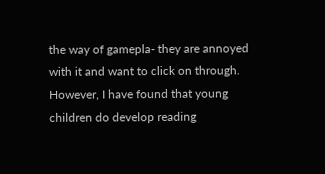the way of gamepla- they are annoyed with it and want to click on through. However, I have found that young children do develop reading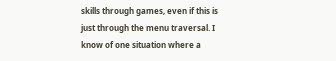skills through games, even if this is just through the menu traversal. I know of one situation where a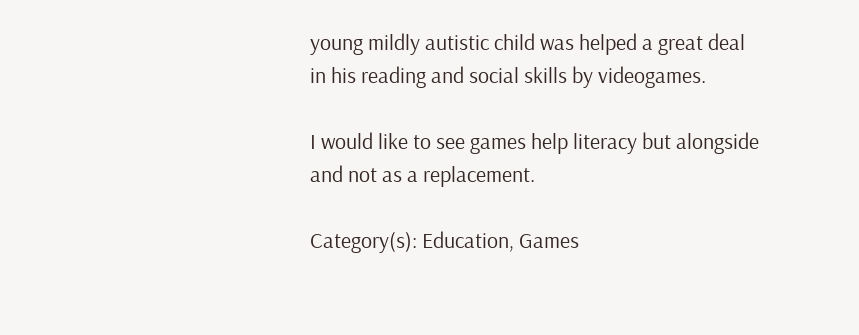young mildly autistic child was helped a great deal in his reading and social skills by videogames.

I would like to see games help literacy but alongside and not as a replacement.

Category(s): Education, Games